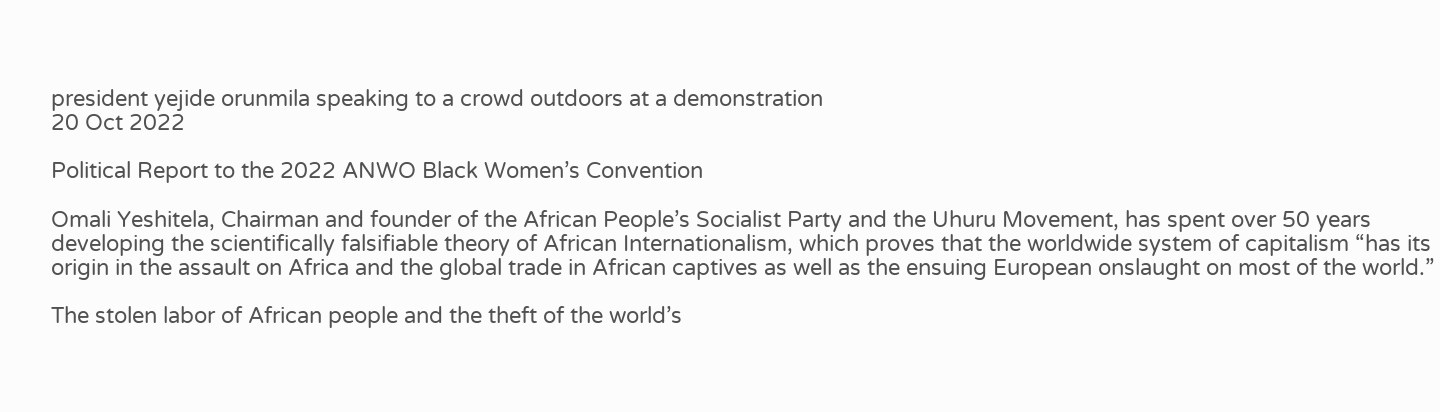president yejide orunmila speaking to a crowd outdoors at a demonstration
20 Oct 2022

Political Report to the 2022 ANWO Black Women’s Convention

Omali Yeshitela, Chairman and founder of the African People’s Socialist Party and the Uhuru Movement, has spent over 50 years developing the scientifically falsifiable theory of African Internationalism, which proves that the worldwide system of capitalism “has its origin in the assault on Africa and the global trade in African captives as well as the ensuing European onslaught on most of the world.”

The stolen labor of African people and the theft of the world’s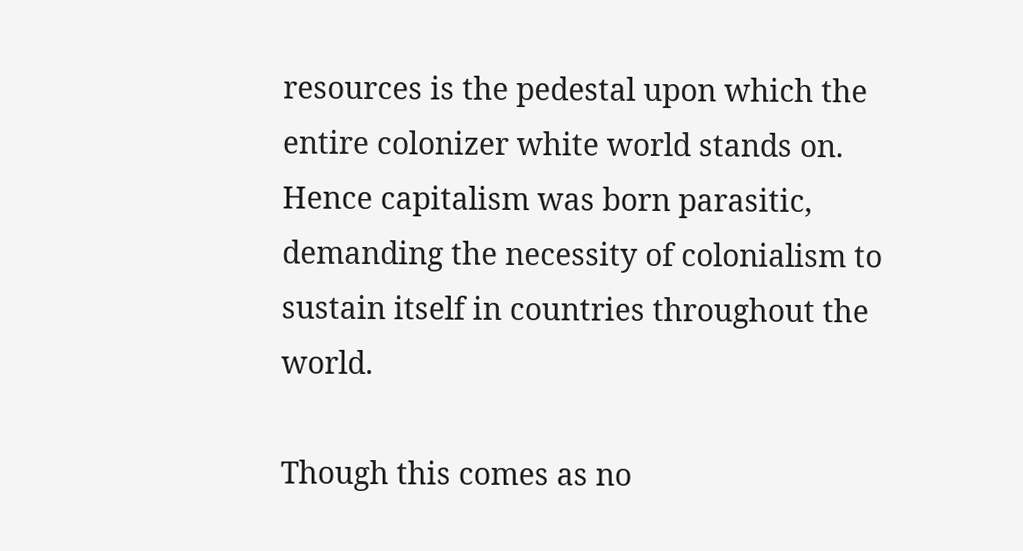resources is the pedestal upon which the entire colonizer white world stands on.   Hence capitalism was born parasitic, demanding the necessity of colonialism to sustain itself in countries throughout the world.

Though this comes as no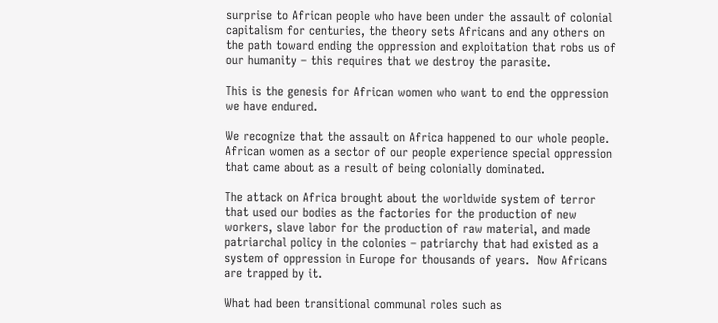surprise to African people who have been under the assault of colonial capitalism for centuries, the theory sets Africans and any others on the path toward ending the oppression and exploitation that robs us of our humanity – this requires that we destroy the parasite.

This is the genesis for African women who want to end the oppression we have endured.

We recognize that the assault on Africa happened to our whole people. African women as a sector of our people experience special oppression that came about as a result of being colonially dominated.

The attack on Africa brought about the worldwide system of terror that used our bodies as the factories for the production of new workers, slave labor for the production of raw material, and made patriarchal policy in the colonies – patriarchy that had existed as a system of oppression in Europe for thousands of years.  Now Africans are trapped by it.

What had been transitional communal roles such as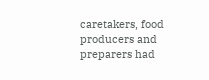caretakers, food producers and preparers had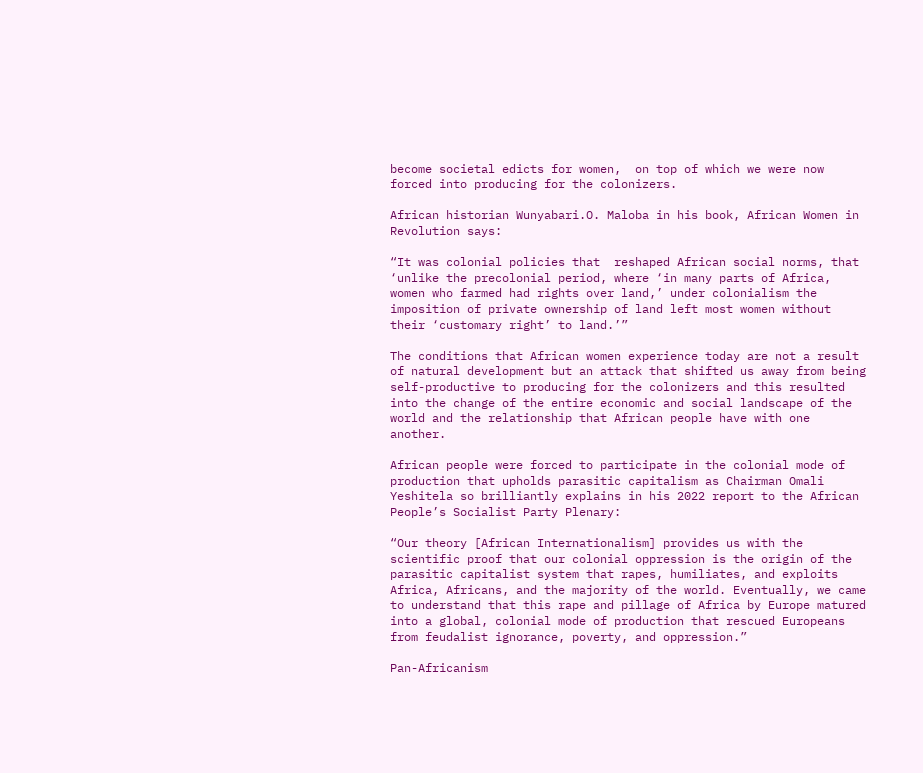become societal edicts for women,  on top of which we were now forced into producing for the colonizers.

African historian Wunyabari.O. Maloba in his book, African Women in Revolution says:

“It was colonial policies that  reshaped African social norms, that ‘unlike the precolonial period, where ‘in many parts of Africa, women who farmed had rights over land,’ under colonialism the imposition of private ownership of land left most women without their ‘customary right’ to land.’”

The conditions that African women experience today are not a result of natural development but an attack that shifted us away from being self-productive to producing for the colonizers and this resulted into the change of the entire economic and social landscape of the world and the relationship that African people have with one another.

African people were forced to participate in the colonial mode of production that upholds parasitic capitalism as Chairman Omali Yeshitela so brilliantly explains in his 2022 report to the African People’s Socialist Party Plenary:

“Our theory [African Internationalism] provides us with the scientific proof that our colonial oppression is the origin of the parasitic capitalist system that rapes, humiliates, and exploits Africa, Africans, and the majority of the world. Eventually, we came to understand that this rape and pillage of Africa by Europe matured into a global, colonial mode of production that rescued Europeans from feudalist ignorance, poverty, and oppression.”

Pan-Africanism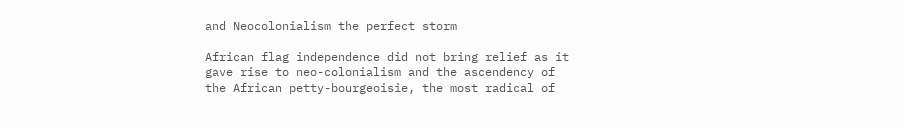and Neocolonialism the perfect storm

African flag independence did not bring relief as it gave rise to neo-colonialism and the ascendency of the African petty-bourgeoisie, the most radical of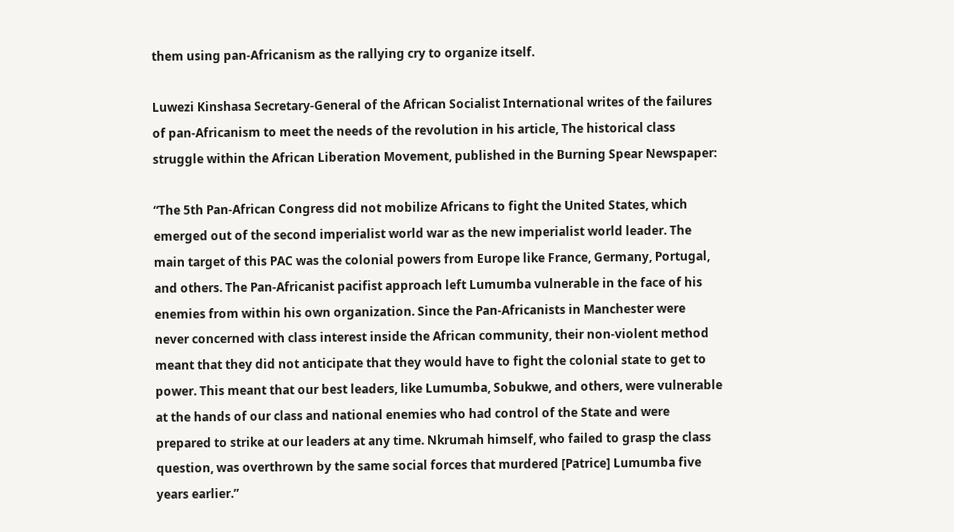them using pan-Africanism as the rallying cry to organize itself.

Luwezi Kinshasa Secretary-General of the African Socialist International writes of the failures of pan-Africanism to meet the needs of the revolution in his article, The historical class struggle within the African Liberation Movement, published in the Burning Spear Newspaper:

“The 5th Pan-African Congress did not mobilize Africans to fight the United States, which emerged out of the second imperialist world war as the new imperialist world leader. The main target of this PAC was the colonial powers from Europe like France, Germany, Portugal, and others. The Pan-Africanist pacifist approach left Lumumba vulnerable in the face of his enemies from within his own organization. Since the Pan-Africanists in Manchester were never concerned with class interest inside the African community, their non-violent method meant that they did not anticipate that they would have to fight the colonial state to get to power. This meant that our best leaders, like Lumumba, Sobukwe, and others, were vulnerable at the hands of our class and national enemies who had control of the State and were prepared to strike at our leaders at any time. Nkrumah himself, who failed to grasp the class question, was overthrown by the same social forces that murdered [Patrice] Lumumba five years earlier.”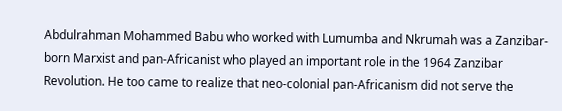Abdulrahman Mohammed Babu who worked with Lumumba and Nkrumah was a Zanzibar-born Marxist and pan-Africanist who played an important role in the 1964 Zanzibar Revolution. He too came to realize that neo-colonial pan-Africanism did not serve the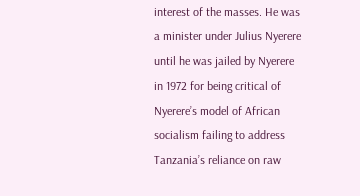interest of the masses. He was a minister under Julius Nyerere until he was jailed by Nyerere in 1972 for being critical of Nyerere’s model of African socialism failing to address Tanzania’s reliance on raw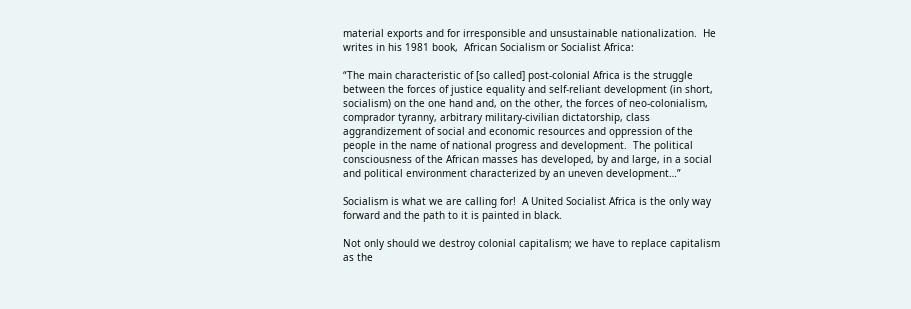material exports and for irresponsible and unsustainable nationalization.  He writes in his 1981 book,  African Socialism or Socialist Africa:

“The main characteristic of [so called] post-colonial Africa is the struggle between the forces of justice equality and self-reliant development (in short, socialism) on the one hand and, on the other, the forces of neo-colonialism, comprador tyranny, arbitrary military-civilian dictatorship, class aggrandizement of social and economic resources and oppression of the people in the name of national progress and development.  The political consciousness of the African masses has developed, by and large, in a social and political environment characterized by an uneven development…”

Socialism is what we are calling for!  A United Socialist Africa is the only way forward and the path to it is painted in black.

Not only should we destroy colonial capitalism; we have to replace capitalism as the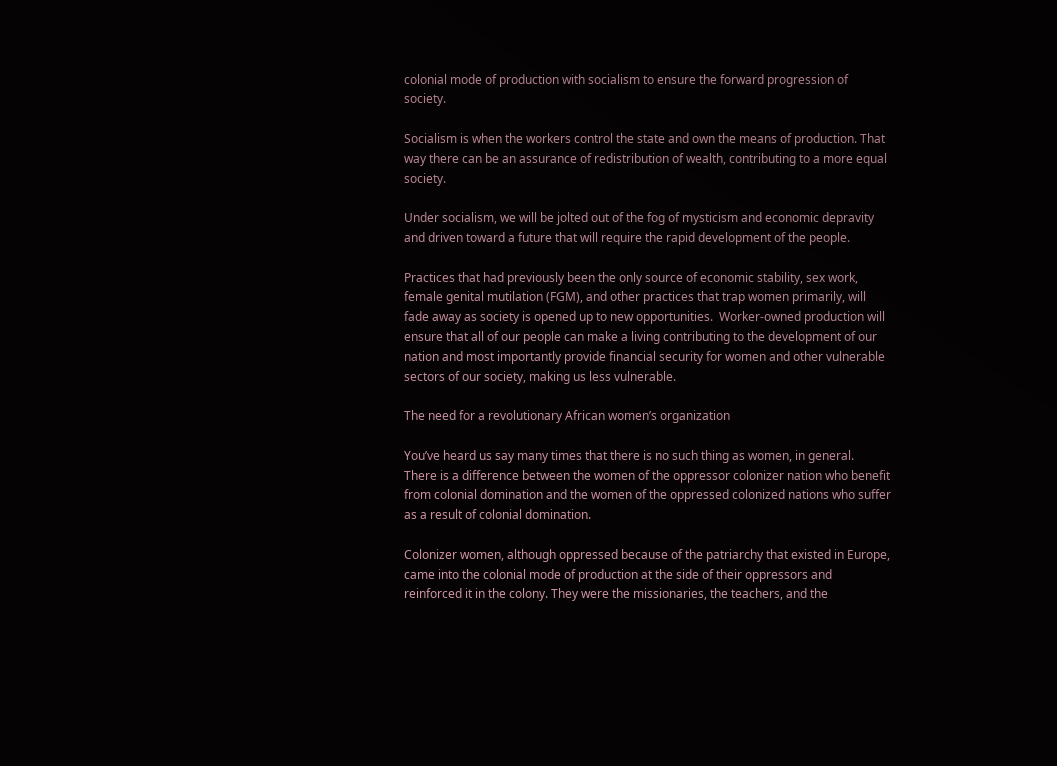colonial mode of production with socialism to ensure the forward progression of society.

Socialism is when the workers control the state and own the means of production. That way there can be an assurance of redistribution of wealth, contributing to a more equal society.

Under socialism, we will be jolted out of the fog of mysticism and economic depravity and driven toward a future that will require the rapid development of the people.

Practices that had previously been the only source of economic stability, sex work, female genital mutilation (FGM), and other practices that trap women primarily, will fade away as society is opened up to new opportunities.  Worker-owned production will ensure that all of our people can make a living contributing to the development of our nation and most importantly provide financial security for women and other vulnerable sectors of our society, making us less vulnerable.

The need for a revolutionary African women’s organization

You’ve heard us say many times that there is no such thing as women, in general.  There is a difference between the women of the oppressor colonizer nation who benefit from colonial domination and the women of the oppressed colonized nations who suffer as a result of colonial domination.

Colonizer women, although oppressed because of the patriarchy that existed in Europe, came into the colonial mode of production at the side of their oppressors and reinforced it in the colony. They were the missionaries, the teachers, and the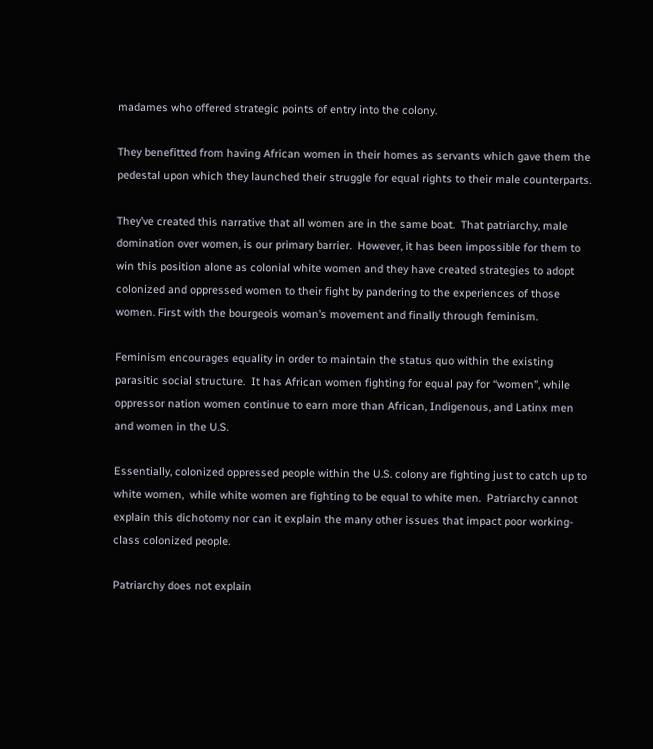madames who offered strategic points of entry into the colony.

They benefitted from having African women in their homes as servants which gave them the pedestal upon which they launched their struggle for equal rights to their male counterparts.

They’ve created this narrative that all women are in the same boat.  That patriarchy, male domination over women, is our primary barrier.  However, it has been impossible for them to win this position alone as colonial white women and they have created strategies to adopt colonized and oppressed women to their fight by pandering to the experiences of those women. First with the bourgeois woman’s movement and finally through feminism.

Feminism encourages equality in order to maintain the status quo within the existing parasitic social structure.  It has African women fighting for equal pay for “women”, while oppressor nation women continue to earn more than African, Indigenous, and Latinx men and women in the U.S.

Essentially, colonized oppressed people within the U.S. colony are fighting just to catch up to white women,  while white women are fighting to be equal to white men.  Patriarchy cannot explain this dichotomy nor can it explain the many other issues that impact poor working-class colonized people.

Patriarchy does not explain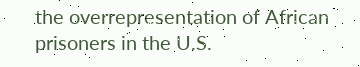the overrepresentation of African prisoners in the U.S.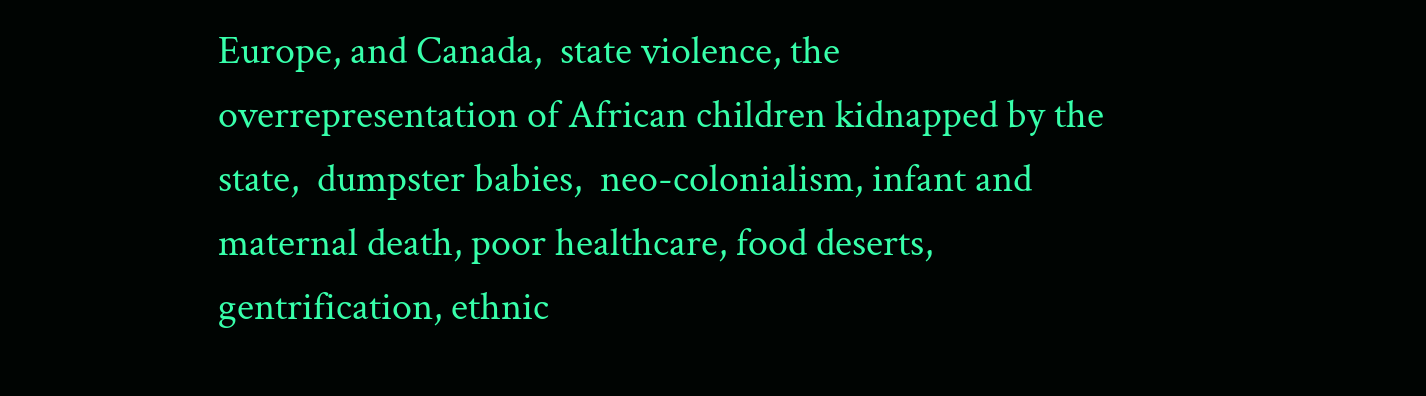Europe, and Canada,  state violence, the overrepresentation of African children kidnapped by the state,  dumpster babies,  neo-colonialism, infant and maternal death, poor healthcare, food deserts, gentrification, ethnic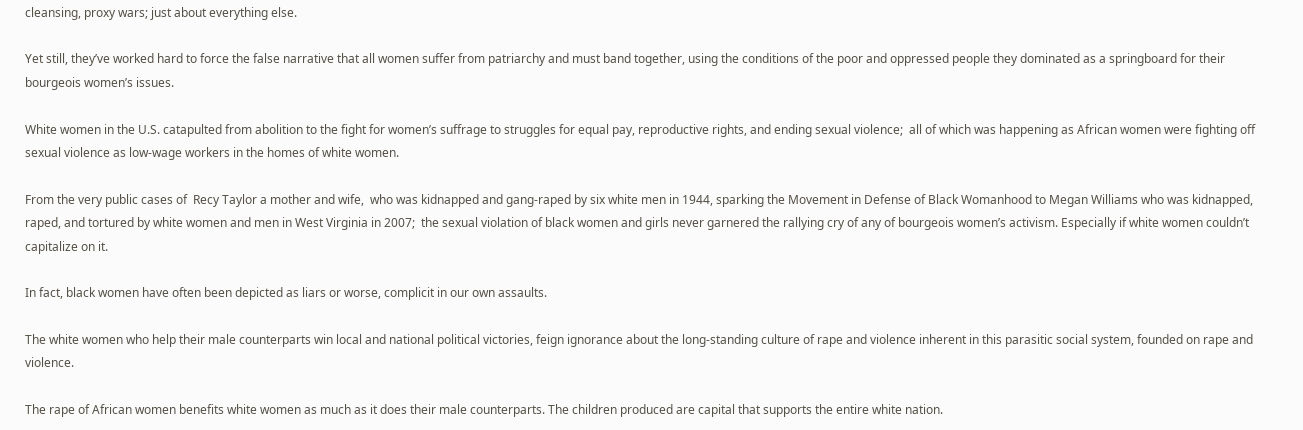cleansing, proxy wars; just about everything else.

Yet still, they’ve worked hard to force the false narrative that all women suffer from patriarchy and must band together, using the conditions of the poor and oppressed people they dominated as a springboard for their bourgeois women’s issues.

White women in the U.S. catapulted from abolition to the fight for women’s suffrage to struggles for equal pay, reproductive rights, and ending sexual violence;  all of which was happening as African women were fighting off sexual violence as low-wage workers in the homes of white women.

From the very public cases of  Recy Taylor a mother and wife,  who was kidnapped and gang-raped by six white men in 1944, sparking the Movement in Defense of Black Womanhood to Megan Williams who was kidnapped, raped, and tortured by white women and men in West Virginia in 2007;  the sexual violation of black women and girls never garnered the rallying cry of any of bourgeois women’s activism. Especially if white women couldn’t capitalize on it.

In fact, black women have often been depicted as liars or worse, complicit in our own assaults.

The white women who help their male counterparts win local and national political victories, feign ignorance about the long-standing culture of rape and violence inherent in this parasitic social system, founded on rape and violence.

The rape of African women benefits white women as much as it does their male counterparts. The children produced are capital that supports the entire white nation.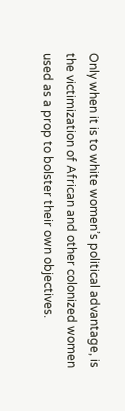Only when it is to white women’s political advantage, is the victimization of African and other colonized women used as a prop to bolster their own objectives.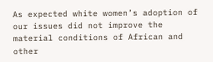As expected white women’s adoption of our issues did not improve the material conditions of African and other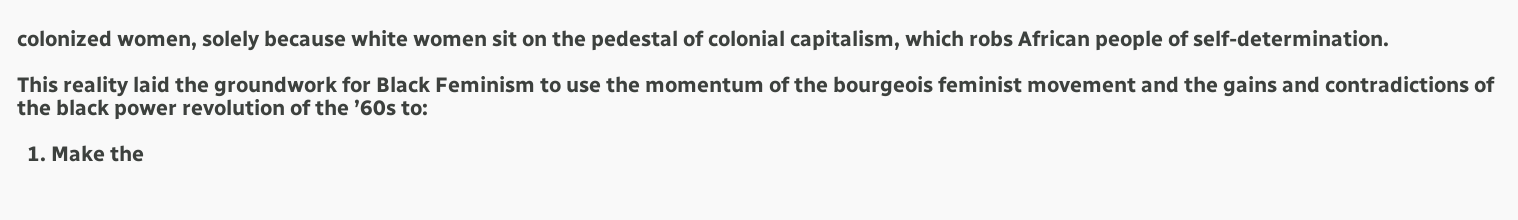colonized women, solely because white women sit on the pedestal of colonial capitalism, which robs African people of self-determination.

This reality laid the groundwork for Black Feminism to use the momentum of the bourgeois feminist movement and the gains and contradictions of the black power revolution of the ’60s to:

  1. Make the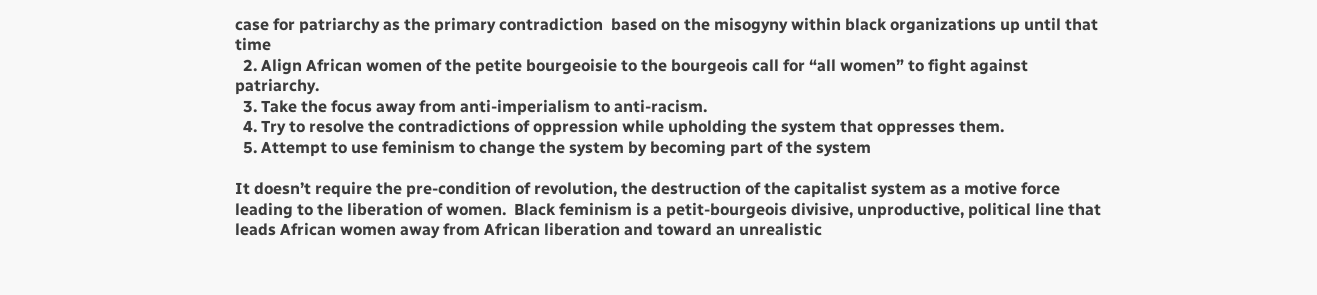case for patriarchy as the primary contradiction  based on the misogyny within black organizations up until that time
  2. Align African women of the petite bourgeoisie to the bourgeois call for “all women” to fight against patriarchy.
  3. Take the focus away from anti-imperialism to anti-racism.
  4. Try to resolve the contradictions of oppression while upholding the system that oppresses them.
  5. Attempt to use feminism to change the system by becoming part of the system

It doesn’t require the pre-condition of revolution, the destruction of the capitalist system as a motive force leading to the liberation of women.  Black feminism is a petit-bourgeois divisive, unproductive, political line that leads African women away from African liberation and toward an unrealistic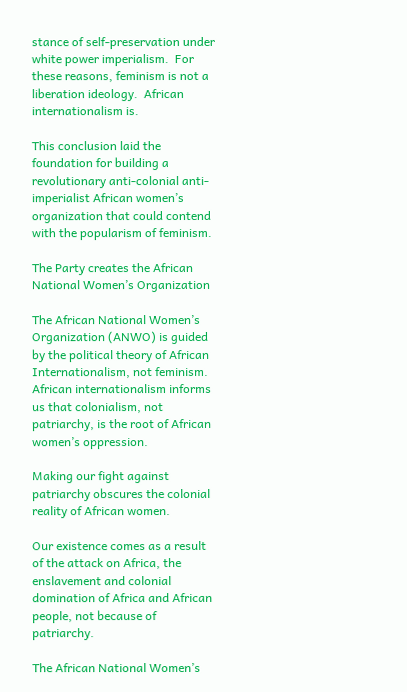stance of self-preservation under white power imperialism.  For these reasons, feminism is not a liberation ideology.  African internationalism is.

This conclusion laid the foundation for building a revolutionary anti-colonial anti-imperialist African women’s organization that could contend with the popularism of feminism.

The Party creates the African National Women’s Organization

The African National Women’s Organization (ANWO) is guided by the political theory of African Internationalism, not feminism. African internationalism informs us that colonialism, not patriarchy, is the root of African women’s oppression.

Making our fight against patriarchy obscures the colonial reality of African women.

Our existence comes as a result of the attack on Africa, the enslavement and colonial domination of Africa and African people, not because of patriarchy.

The African National Women’s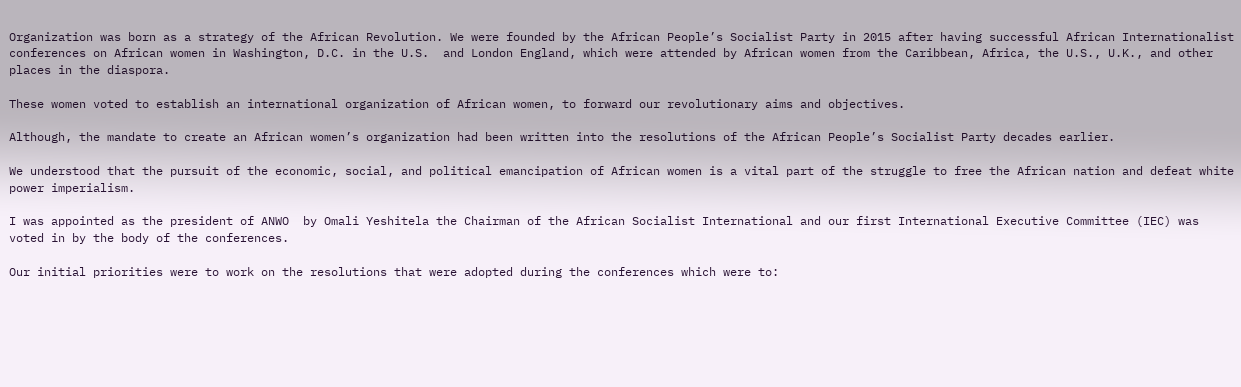Organization was born as a strategy of the African Revolution. We were founded by the African People’s Socialist Party in 2015 after having successful African Internationalist conferences on African women in Washington, D.C. in the U.S.  and London England, which were attended by African women from the Caribbean, Africa, the U.S., U.K., and other places in the diaspora.

These women voted to establish an international organization of African women, to forward our revolutionary aims and objectives.

Although, the mandate to create an African women’s organization had been written into the resolutions of the African People’s Socialist Party decades earlier.

We understood that the pursuit of the economic, social, and political emancipation of African women is a vital part of the struggle to free the African nation and defeat white power imperialism.

I was appointed as the president of ANWO  by Omali Yeshitela the Chairman of the African Socialist International and our first International Executive Committee (IEC) was voted in by the body of the conferences.

Our initial priorities were to work on the resolutions that were adopted during the conferences which were to: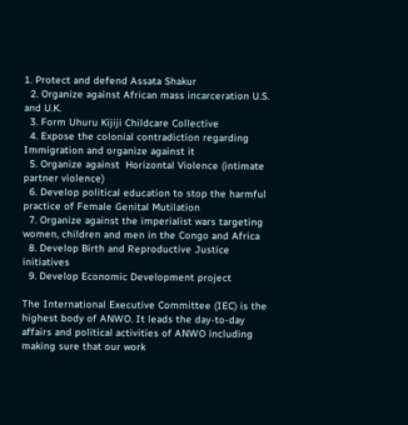1. Protect and defend Assata Shakur
  2. Organize against African mass incarceration U.S. and U.K.
  3. Form Uhuru Kijiji Childcare Collective
  4. Expose the colonial contradiction regarding Immigration and organize against it
  5. Organize against  Horizontal Violence (intimate partner violence)
  6. Develop political education to stop the harmful practice of Female Genital Mutilation
  7. Organize against the imperialist wars targeting women, children and men in the Congo and Africa
  8. Develop Birth and Reproductive Justice initiatives
  9. Develop Economic Development project

The International Executive Committee (IEC) is the highest body of ANWO. It leads the day-to-day affairs and political activities of ANWO including making sure that our work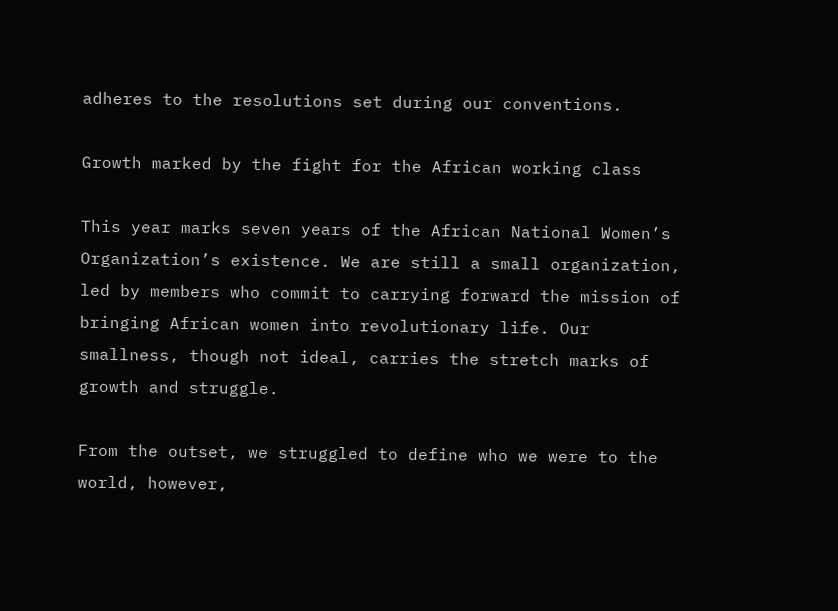adheres to the resolutions set during our conventions.

Growth marked by the fight for the African working class

This year marks seven years of the African National Women’s Organization’s existence. We are still a small organization, led by members who commit to carrying forward the mission of bringing African women into revolutionary life. Our smallness, though not ideal, carries the stretch marks of growth and struggle.

From the outset, we struggled to define who we were to the world, however,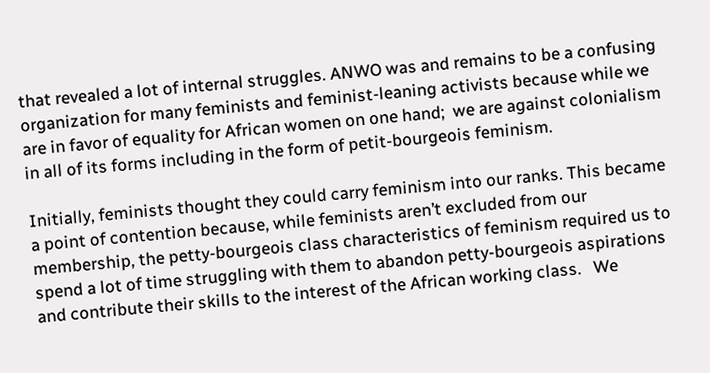that revealed a lot of internal struggles. ANWO was and remains to be a confusing organization for many feminists and feminist-leaning activists because while we are in favor of equality for African women on one hand;  we are against colonialism in all of its forms including in the form of petit-bourgeois feminism.

Initially, feminists thought they could carry feminism into our ranks. This became a point of contention because, while feminists aren’t excluded from our membership, the petty-bourgeois class characteristics of feminism required us to spend a lot of time struggling with them to abandon petty-bourgeois aspirations and contribute their skills to the interest of the African working class.   We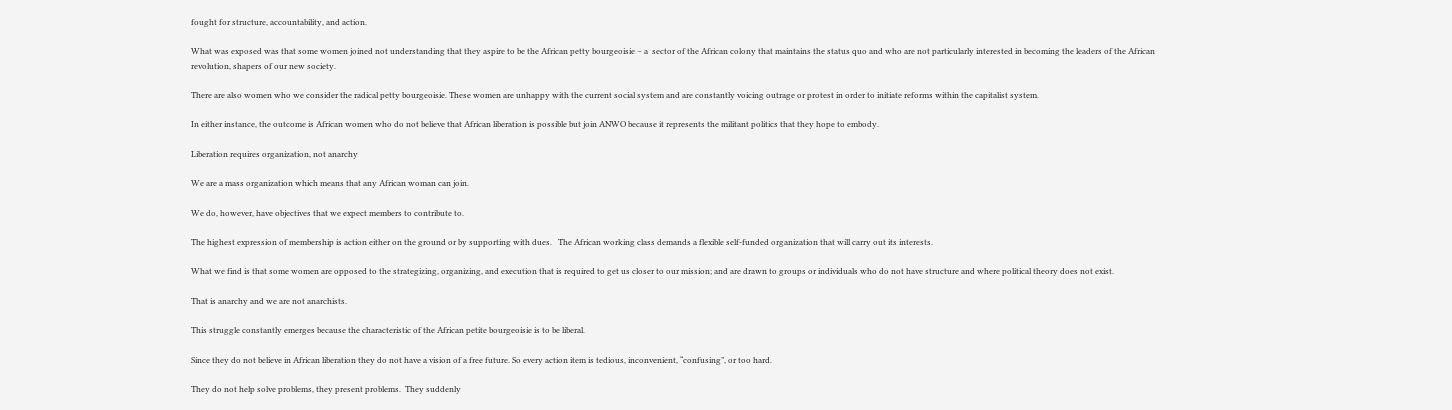fought for structure, accountability, and action.

What was exposed was that some women joined not understanding that they aspire to be the African petty bourgeoisie – a  sector of the African colony that maintains the status quo and who are not particularly interested in becoming the leaders of the African revolution, shapers of our new society.

There are also women who we consider the radical petty bourgeoisie. These women are unhappy with the current social system and are constantly voicing outrage or protest in order to initiate reforms within the capitalist system.

In either instance, the outcome is African women who do not believe that African liberation is possible but join ANWO because it represents the militant politics that they hope to embody.

Liberation requires organization, not anarchy

We are a mass organization which means that any African woman can join.

We do, however, have objectives that we expect members to contribute to.

The highest expression of membership is action either on the ground or by supporting with dues.   The African working class demands a flexible self-funded organization that will carry out its interests.

What we find is that some women are opposed to the strategizing, organizing, and execution that is required to get us closer to our mission; and are drawn to groups or individuals who do not have structure and where political theory does not exist.

That is anarchy and we are not anarchists.

This struggle constantly emerges because the characteristic of the African petite bourgeoisie is to be liberal.

Since they do not believe in African liberation they do not have a vision of a free future. So every action item is tedious, inconvenient, “confusing”, or too hard.

They do not help solve problems, they present problems.  They suddenly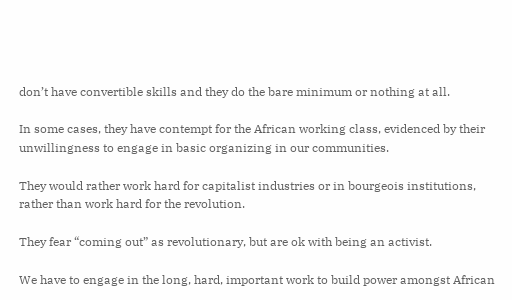don’t have convertible skills and they do the bare minimum or nothing at all.

In some cases, they have contempt for the African working class, evidenced by their unwillingness to engage in basic organizing in our communities.

They would rather work hard for capitalist industries or in bourgeois institutions, rather than work hard for the revolution.

They fear “coming out” as revolutionary, but are ok with being an activist.

We have to engage in the long, hard, important work to build power amongst African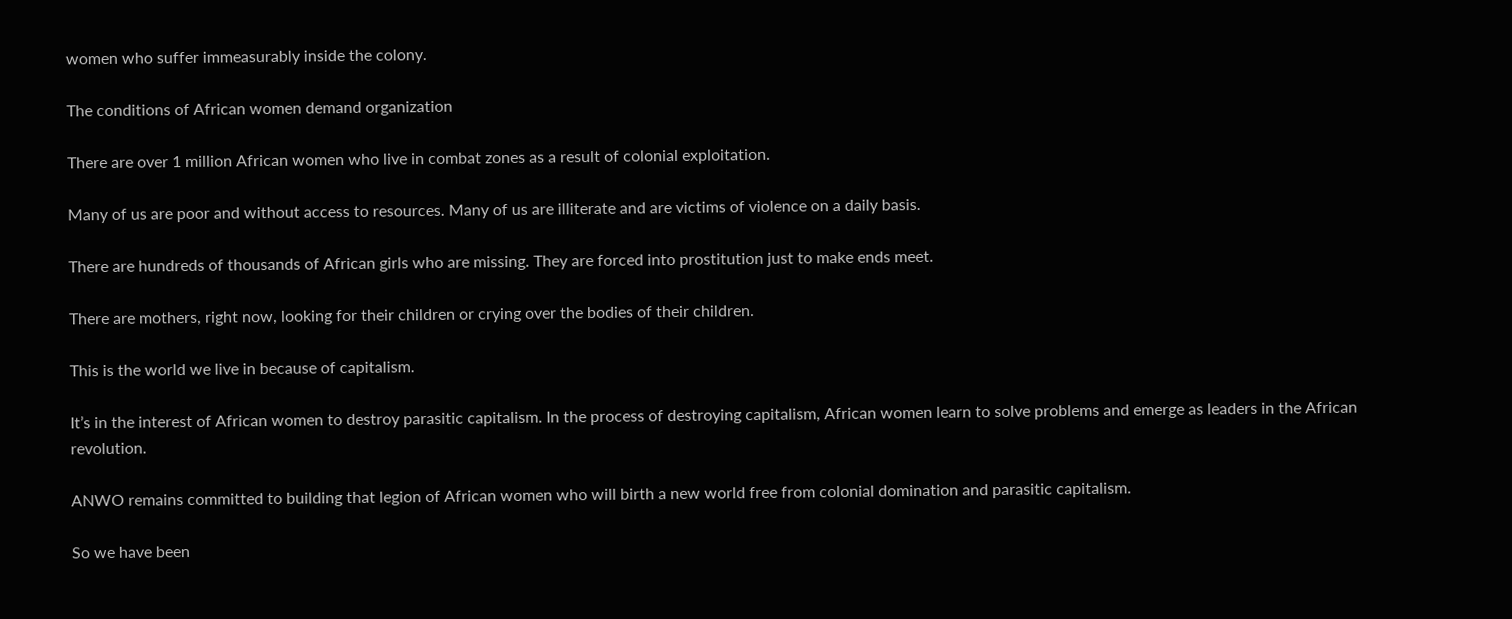women who suffer immeasurably inside the colony.

The conditions of African women demand organization

There are over 1 million African women who live in combat zones as a result of colonial exploitation.

Many of us are poor and without access to resources. Many of us are illiterate and are victims of violence on a daily basis.

There are hundreds of thousands of African girls who are missing. They are forced into prostitution just to make ends meet.

There are mothers, right now, looking for their children or crying over the bodies of their children.

This is the world we live in because of capitalism.

It’s in the interest of African women to destroy parasitic capitalism. In the process of destroying capitalism, African women learn to solve problems and emerge as leaders in the African revolution.

ANWO remains committed to building that legion of African women who will birth a new world free from colonial domination and parasitic capitalism.

So we have been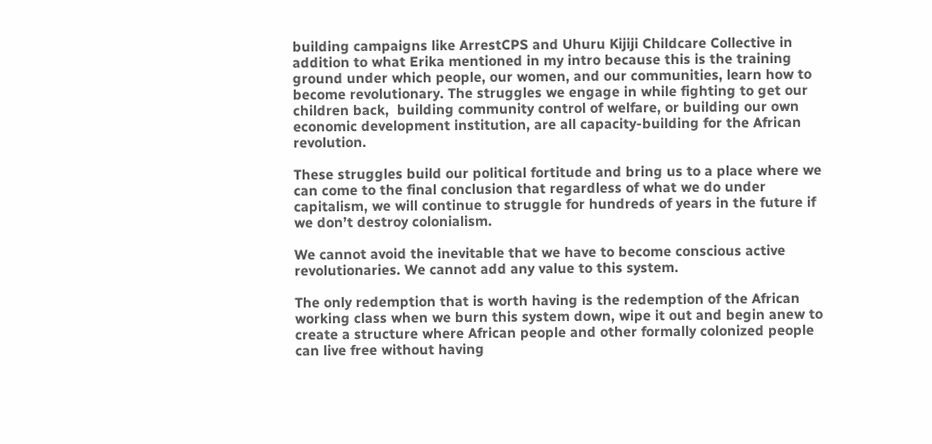building campaigns like ArrestCPS and Uhuru Kijiji Childcare Collective in addition to what Erika mentioned in my intro because this is the training ground under which people, our women, and our communities, learn how to become revolutionary. The struggles we engage in while fighting to get our children back,  building community control of welfare, or building our own economic development institution, are all capacity-building for the African revolution.

These struggles build our political fortitude and bring us to a place where we can come to the final conclusion that regardless of what we do under capitalism, we will continue to struggle for hundreds of years in the future if we don’t destroy colonialism.

We cannot avoid the inevitable that we have to become conscious active revolutionaries. We cannot add any value to this system.

The only redemption that is worth having is the redemption of the African working class when we burn this system down, wipe it out and begin anew to create a structure where African people and other formally colonized people can live free without having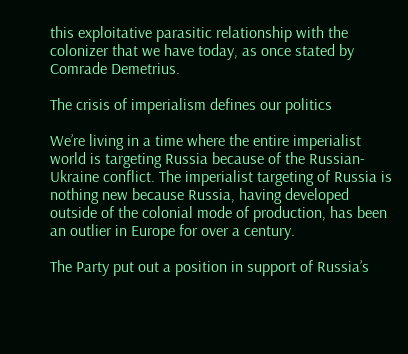this exploitative parasitic relationship with the colonizer that we have today, as once stated by Comrade Demetrius.

The crisis of imperialism defines our politics

We’re living in a time where the entire imperialist world is targeting Russia because of the Russian-Ukraine conflict. The imperialist targeting of Russia is nothing new because Russia, having developed outside of the colonial mode of production, has been an outlier in Europe for over a century.

The Party put out a position in support of Russia’s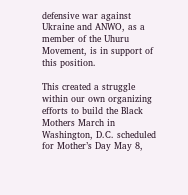defensive war against Ukraine and ANWO, as a member of the Uhuru Movement, is in support of this position.

This created a struggle within our own organizing efforts to build the Black Mothers March in Washington, D.C. scheduled for Mother’s Day May 8,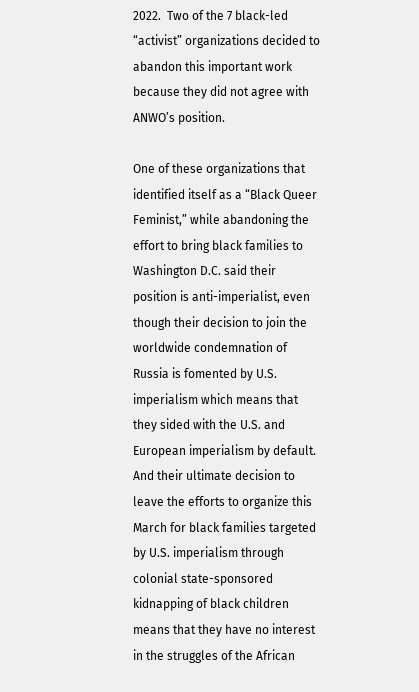2022.  Two of the 7 black-led “activist” organizations decided to abandon this important work because they did not agree with ANWO’s position.

One of these organizations that identified itself as a “Black Queer Feminist,” while abandoning the effort to bring black families to Washington D.C. said their position is anti-imperialist, even though their decision to join the worldwide condemnation of Russia is fomented by U.S. imperialism which means that they sided with the U.S. and European imperialism by default.  And their ultimate decision to leave the efforts to organize this March for black families targeted by U.S. imperialism through colonial state-sponsored kidnapping of black children means that they have no interest in the struggles of the African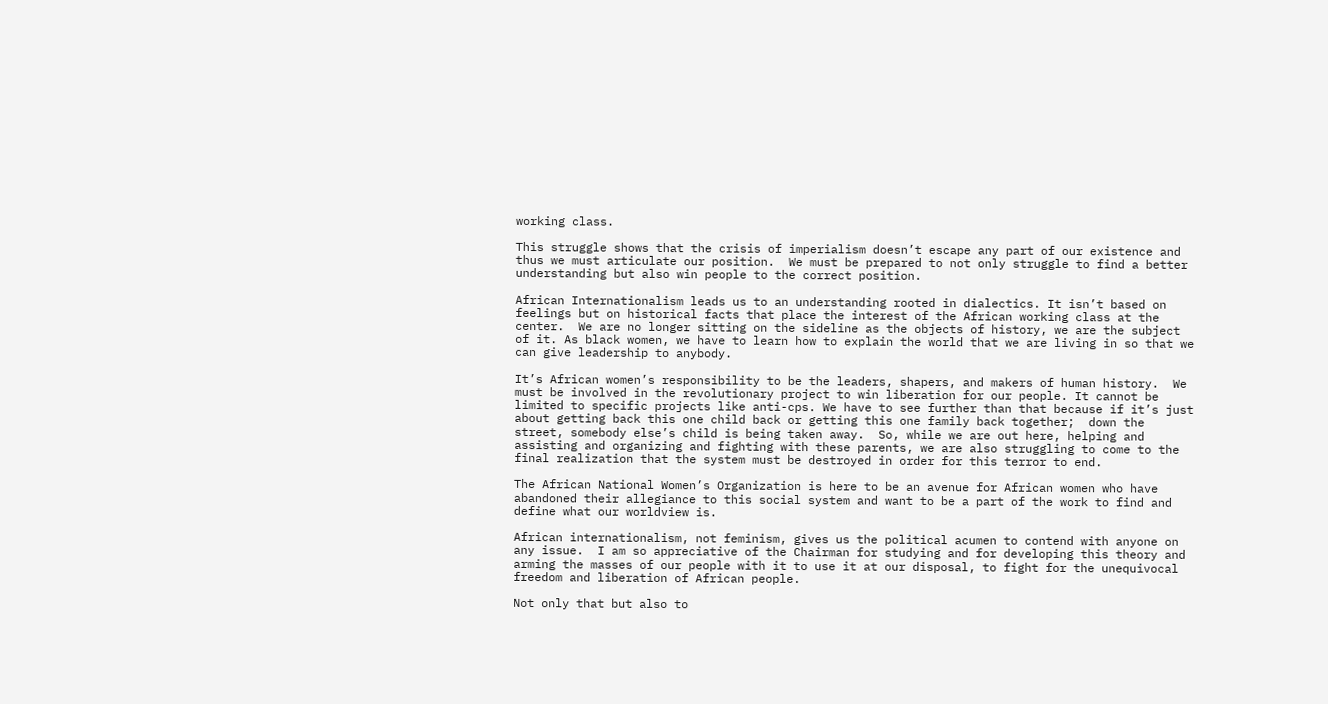working class.

This struggle shows that the crisis of imperialism doesn’t escape any part of our existence and thus we must articulate our position.  We must be prepared to not only struggle to find a better understanding but also win people to the correct position.

African Internationalism leads us to an understanding rooted in dialectics. It isn’t based on feelings but on historical facts that place the interest of the African working class at the center.  We are no longer sitting on the sideline as the objects of history, we are the subject of it. As black women, we have to learn how to explain the world that we are living in so that we can give leadership to anybody.

It’s African women’s responsibility to be the leaders, shapers, and makers of human history.  We must be involved in the revolutionary project to win liberation for our people. It cannot be limited to specific projects like anti-cps. We have to see further than that because if it’s just about getting back this one child back or getting this one family back together;  down the street, somebody else’s child is being taken away.  So, while we are out here, helping and assisting and organizing and fighting with these parents, we are also struggling to come to the final realization that the system must be destroyed in order for this terror to end.

The African National Women’s Organization is here to be an avenue for African women who have abandoned their allegiance to this social system and want to be a part of the work to find and define what our worldview is.

African internationalism, not feminism, gives us the political acumen to contend with anyone on any issue.  I am so appreciative of the Chairman for studying and for developing this theory and arming the masses of our people with it to use it at our disposal, to fight for the unequivocal freedom and liberation of African people.

Not only that but also to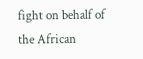fight on behalf of the African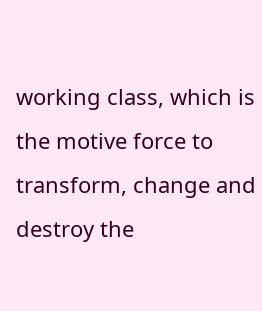working class, which is the motive force to transform, change and destroy the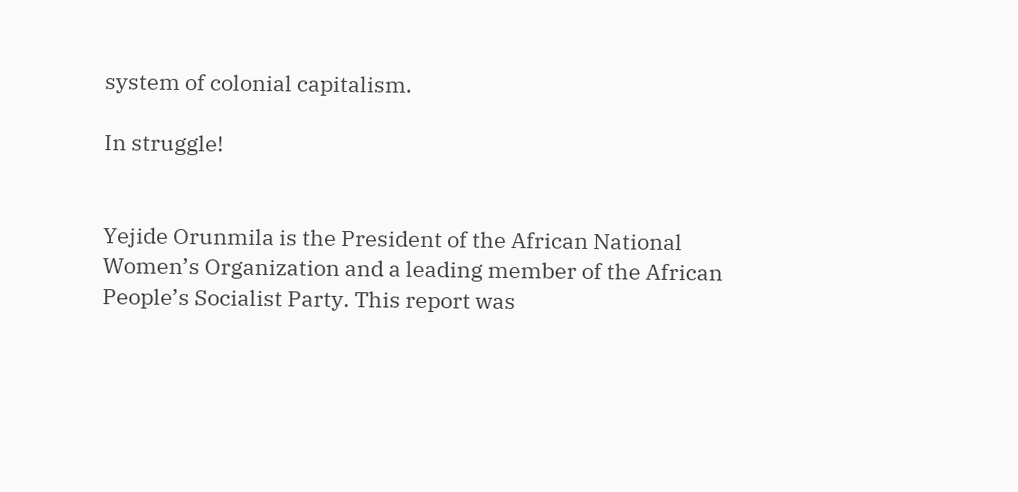system of colonial capitalism.

In struggle!


Yejide Orunmila is the President of the African National Women’s Organization and a leading member of the African People’s Socialist Party. This report was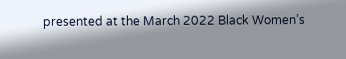presented at the March 2022 Black Women’s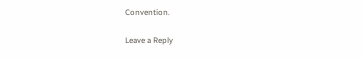Convention.

Leave a Reply